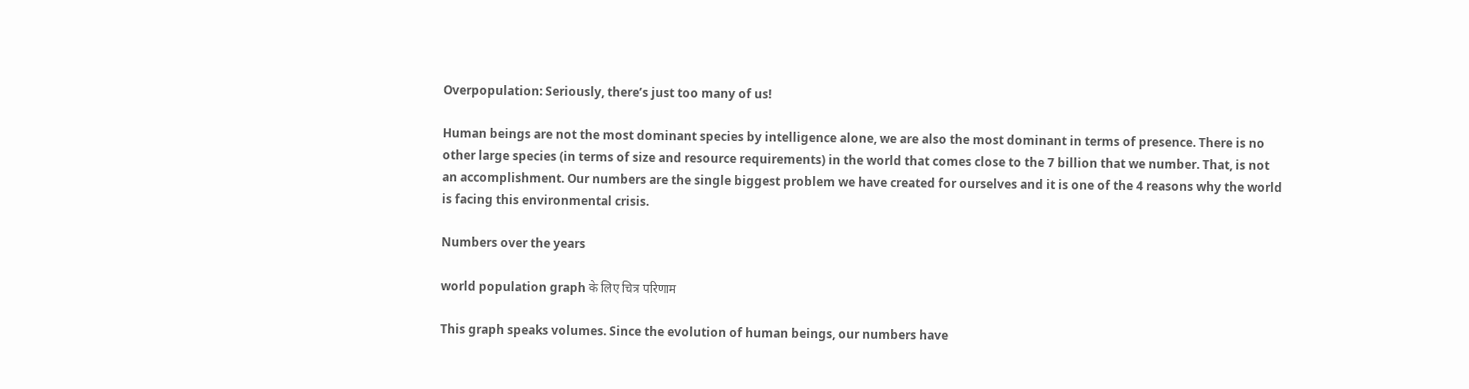Overpopulation: Seriously, there’s just too many of us!

Human beings are not the most dominant species by intelligence alone, we are also the most dominant in terms of presence. There is no other large species (in terms of size and resource requirements) in the world that comes close to the 7 billion that we number. That, is not an accomplishment. Our numbers are the single biggest problem we have created for ourselves and it is one of the 4 reasons why the world is facing this environmental crisis.

Numbers over the years

world population graph के लिए चित्र परिणाम

This graph speaks volumes. Since the evolution of human beings, our numbers have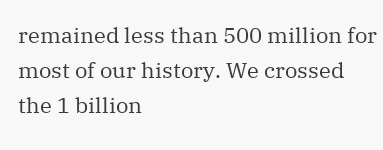remained less than 500 million for most of our history. We crossed the 1 billion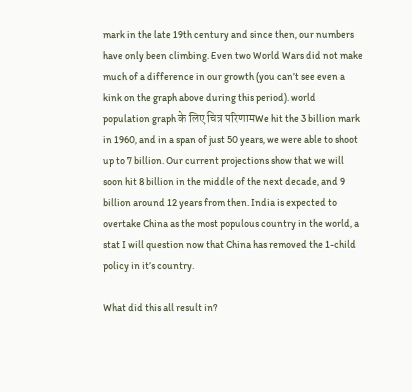mark in the late 19th century and since then, our numbers have only been climbing. Even two World Wars did not make much of a difference in our growth (you can’t see even a kink on the graph above during this period). world population graph के लिए चित्र परिणामWe hit the 3 billion mark in 1960, and in a span of just 50 years, we were able to shoot up to 7 billion. Our current projections show that we will soon hit 8 billion in the middle of the next decade, and 9 billion around 12 years from then. India is expected to overtake China as the most populous country in the world, a stat I will question now that China has removed the 1-child policy in it’s country.

What did this all result in?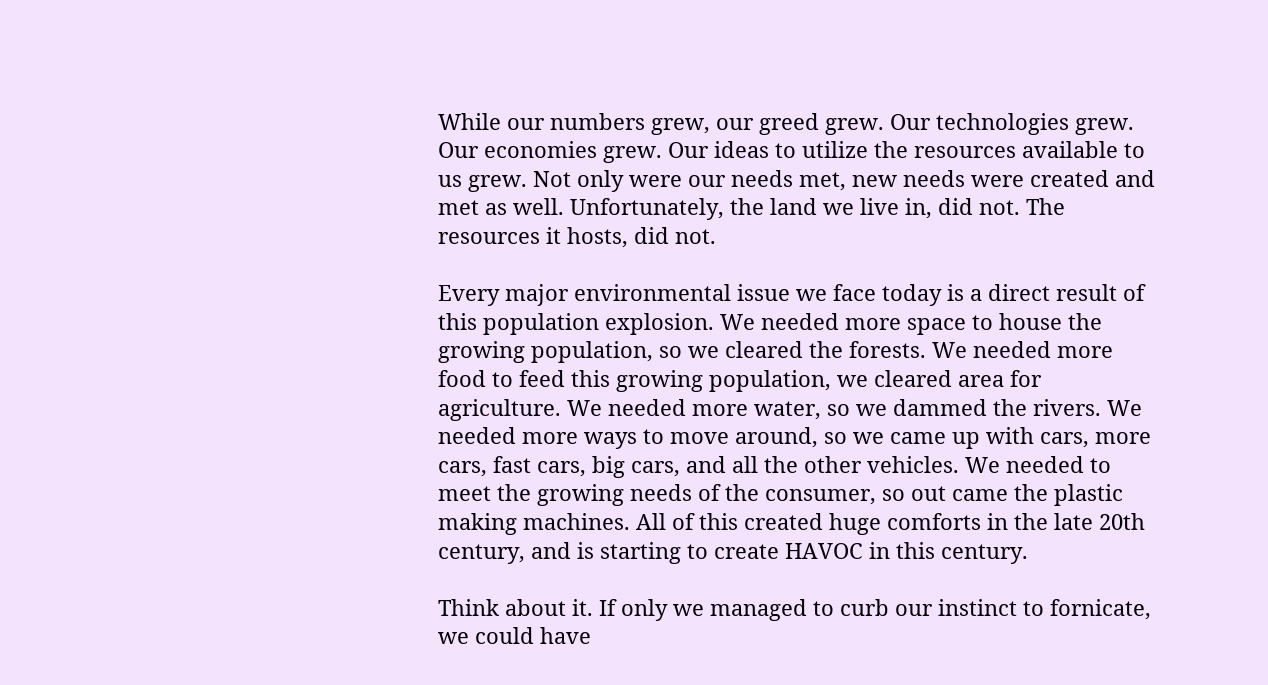While our numbers grew, our greed grew. Our technologies grew. Our economies grew. Our ideas to utilize the resources available to us grew. Not only were our needs met, new needs were created and met as well. Unfortunately, the land we live in, did not. The resources it hosts, did not.

Every major environmental issue we face today is a direct result of this population explosion. We needed more space to house the growing population, so we cleared the forests. We needed more food to feed this growing population, we cleared area for agriculture. We needed more water, so we dammed the rivers. We needed more ways to move around, so we came up with cars, more cars, fast cars, big cars, and all the other vehicles. We needed to meet the growing needs of the consumer, so out came the plastic making machines. All of this created huge comforts in the late 20th century, and is starting to create HAVOC in this century.

Think about it. If only we managed to curb our instinct to fornicate, we could have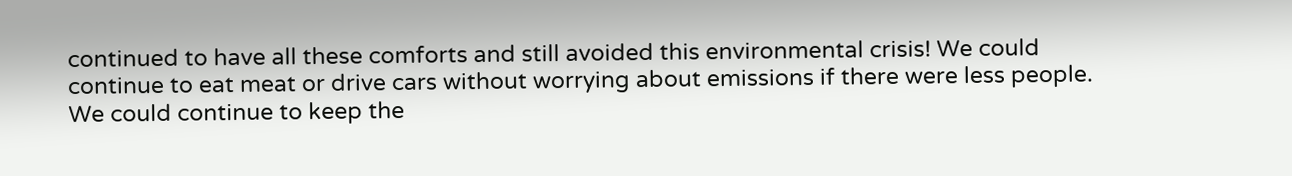continued to have all these comforts and still avoided this environmental crisis! We could continue to eat meat or drive cars without worrying about emissions if there were less people. We could continue to keep the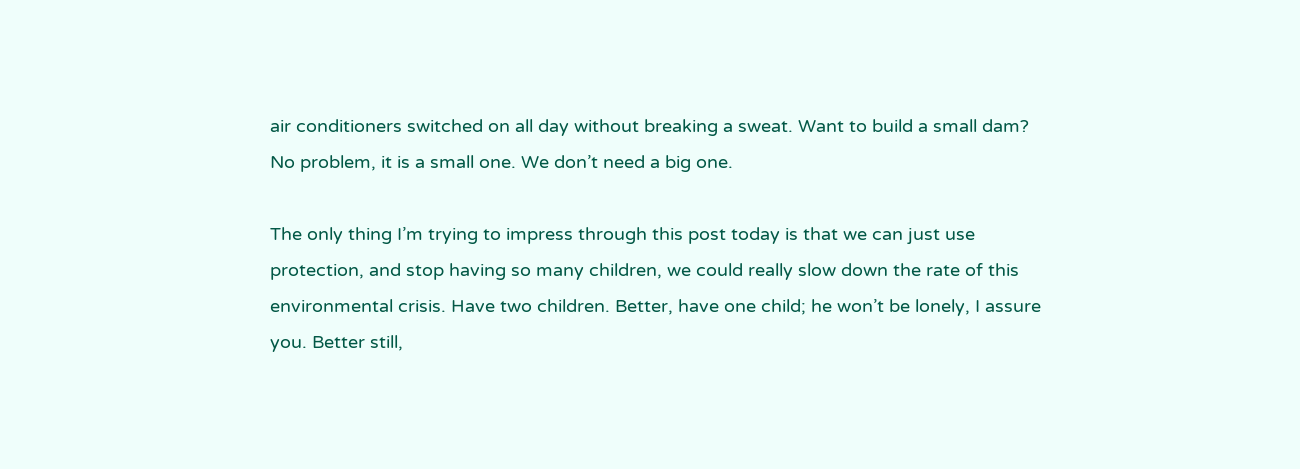air conditioners switched on all day without breaking a sweat. Want to build a small dam? No problem, it is a small one. We don’t need a big one.

The only thing I’m trying to impress through this post today is that we can just use protection, and stop having so many children, we could really slow down the rate of this environmental crisis. Have two children. Better, have one child; he won’t be lonely, I assure you. Better still,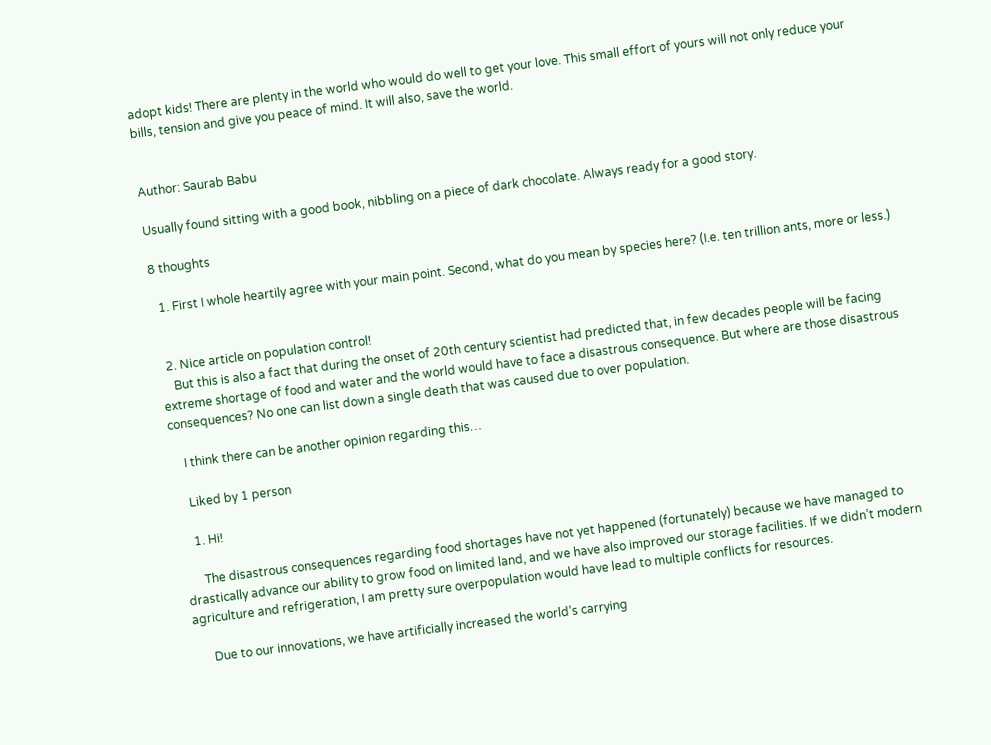adopt kids! There are plenty in the world who would do well to get your love. This small effort of yours will not only reduce your bills, tension and give you peace of mind. It will also, save the world.


Author: Saurab Babu

Usually found sitting with a good book, nibbling on a piece of dark chocolate. Always ready for a good story.

8 thoughts

  1. First I whole heartily agree with your main point. Second, what do you mean by species here? (I.e. ten trillion ants, more or less.)


  2. Nice article on population control!
    But this is also a fact that during the onset of 20th century scientist had predicted that, in few decades people will be facing extreme shortage of food and water and the world would have to face a disastrous consequence. But where are those disastrous consequences? No one can list down a single death that was caused due to over population.

    I think there can be another opinion regarding this…

    Liked by 1 person

    1. Hi!

      The disastrous consequences regarding food shortages have not yet happened (fortunately) because we have managed to drastically advance our ability to grow food on limited land, and we have also improved our storage facilities. If we didn’t modern agriculture and refrigeration, I am pretty sure overpopulation would have lead to multiple conflicts for resources.

      Due to our innovations, we have artificially increased the world’s carrying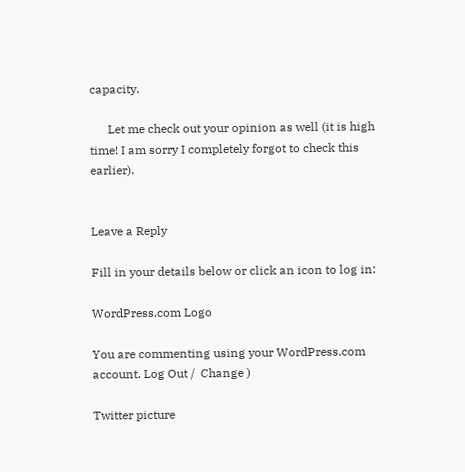capacity.

      Let me check out your opinion as well (it is high time! I am sorry I completely forgot to check this earlier).


Leave a Reply

Fill in your details below or click an icon to log in:

WordPress.com Logo

You are commenting using your WordPress.com account. Log Out /  Change )

Twitter picture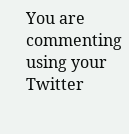You are commenting using your Twitter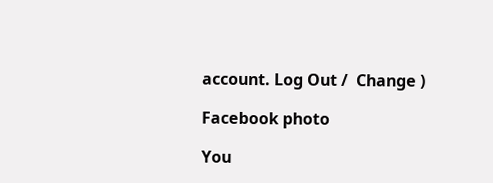account. Log Out /  Change )

Facebook photo

You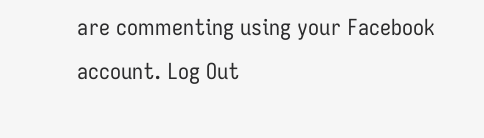are commenting using your Facebook account. Log Out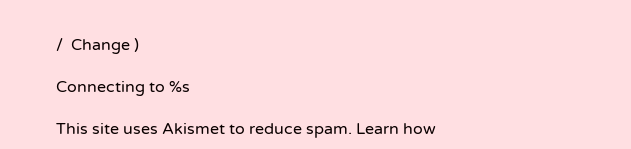/  Change )

Connecting to %s

This site uses Akismet to reduce spam. Learn how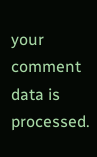your comment data is processed.